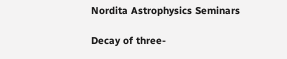Nordita Astrophysics Seminars

Decay of three-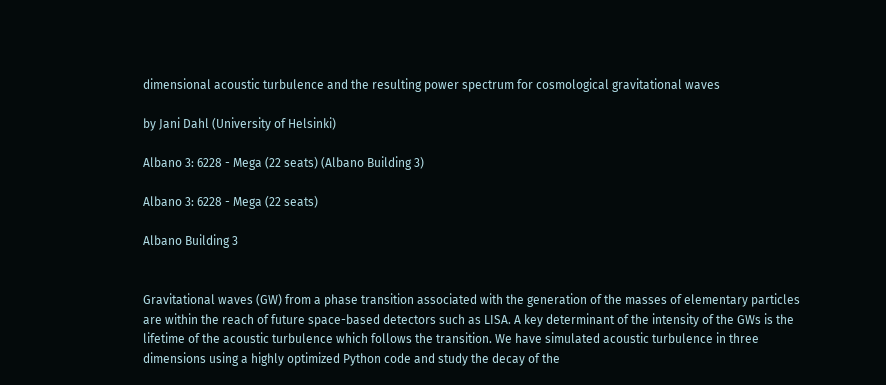dimensional acoustic turbulence and the resulting power spectrum for cosmological gravitational waves

by Jani Dahl (University of Helsinki)

Albano 3: 6228 - Mega (22 seats) (Albano Building 3)

Albano 3: 6228 - Mega (22 seats)

Albano Building 3


Gravitational waves (GW) from a phase transition associated with the generation of the masses of elementary particles are within the reach of future space-based detectors such as LISA. A key determinant of the intensity of the GWs is the lifetime of the acoustic turbulence which follows the transition. We have simulated acoustic turbulence in three dimensions using a highly optimized Python code and study the decay of the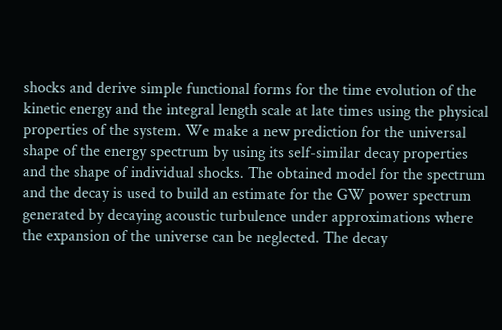shocks and derive simple functional forms for the time evolution of the kinetic energy and the integral length scale at late times using the physical properties of the system. We make a new prediction for the universal shape of the energy spectrum by using its self-similar decay properties and the shape of individual shocks. The obtained model for the spectrum and the decay is used to build an estimate for the GW power spectrum generated by decaying acoustic turbulence under approximations where the expansion of the universe can be neglected. The decay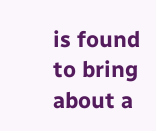is found to bring about a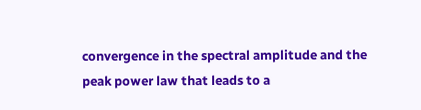convergence in the spectral amplitude and the peak power law that leads to a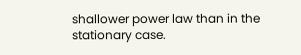shallower power law than in the stationary case.